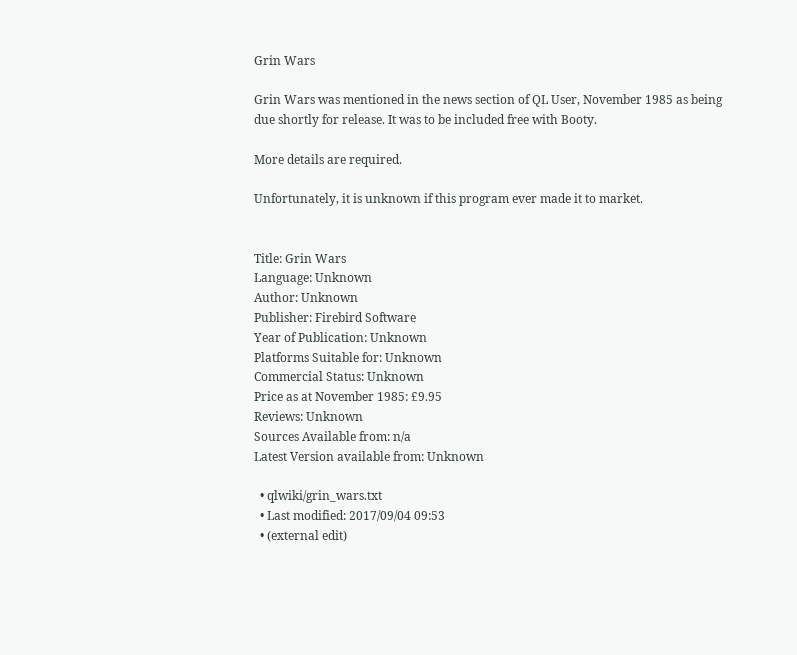Grin Wars

Grin Wars was mentioned in the news section of QL User, November 1985 as being due shortly for release. It was to be included free with Booty.

More details are required.

Unfortunately, it is unknown if this program ever made it to market.


Title: Grin Wars
Language: Unknown
Author: Unknown
Publisher: Firebird Software
Year of Publication: Unknown
Platforms Suitable for: Unknown
Commercial Status: Unknown
Price as at November 1985: £9.95
Reviews: Unknown
Sources Available from: n/a
Latest Version available from: Unknown

  • qlwiki/grin_wars.txt
  • Last modified: 2017/09/04 09:53
  • (external edit)